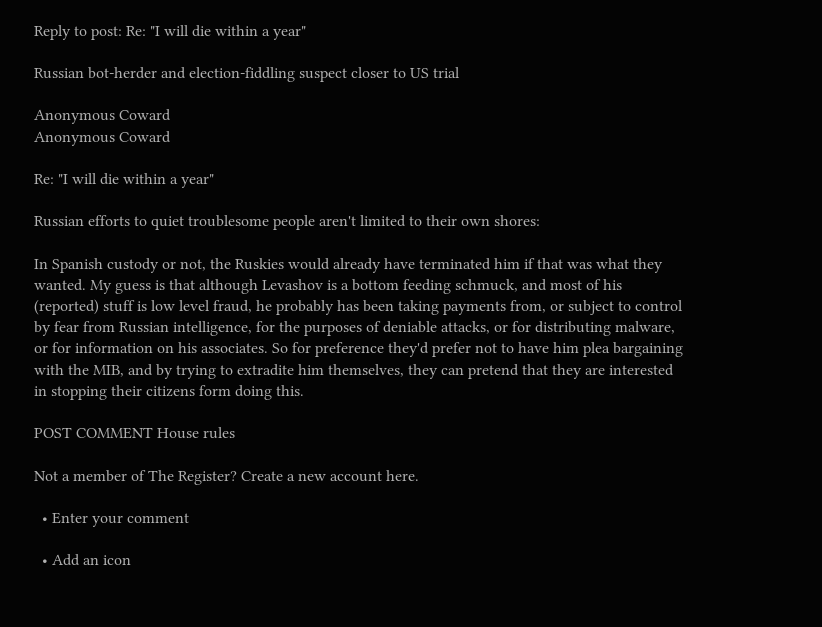Reply to post: Re: "I will die within a year"

Russian bot-herder and election-fiddling suspect closer to US trial

Anonymous Coward
Anonymous Coward

Re: "I will die within a year"

Russian efforts to quiet troublesome people aren't limited to their own shores:

In Spanish custody or not, the Ruskies would already have terminated him if that was what they wanted. My guess is that although Levashov is a bottom feeding schmuck, and most of his (reported) stuff is low level fraud, he probably has been taking payments from, or subject to control by fear from Russian intelligence, for the purposes of deniable attacks, or for distributing malware, or for information on his associates. So for preference they'd prefer not to have him plea bargaining with the MIB, and by trying to extradite him themselves, they can pretend that they are interested in stopping their citizens form doing this.

POST COMMENT House rules

Not a member of The Register? Create a new account here.

  • Enter your comment

  • Add an icon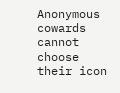Anonymous cowards cannot choose their icon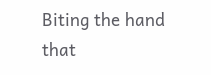Biting the hand that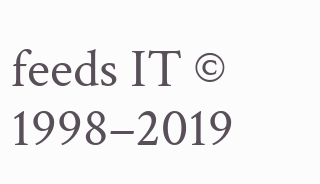feeds IT © 1998–2019